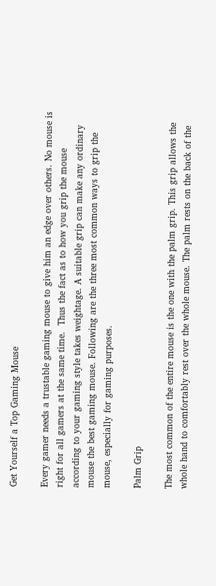Get Yourself a Top Gaming Mouse

Every gamer needs a trustable gaming mouse to give him an edge over others. No mouse is right for all gamers at the same time.  Thus the fact as to how you grip the mouse according to your gaming style takes weightage. A suitable grip can make any ordinary mouse the best gaming mouse. Following are the three most common ways to grip the mouse, especially for gaming purposes.

Palm Grip

The most common of the entire mouse is the one with the palm grip. This grip allows the whole hand to comfortably rest over the whole mouse. The palm rests on the back of the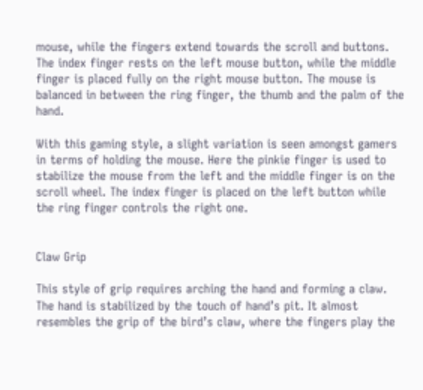mouse, while the fingers extend towards the scroll and buttons. The index finger rests on the left mouse button, while the middle finger is placed fully on the right mouse button. The mouse is balanced in between the ring finger, the thumb and the palm of the hand.

With this gaming style, a slight variation is seen amongst gamers in terms of holding the mouse. Here the pinkie finger is used to stabilize the mouse from the left and the middle finger is on the scroll wheel. The index finger is placed on the left button while the ring finger controls the right one.


Claw Grip

This style of grip requires arching the hand and forming a claw. The hand is stabilized by the touch of hand’s pit. It almost resembles the grip of the bird’s claw, where the fingers play the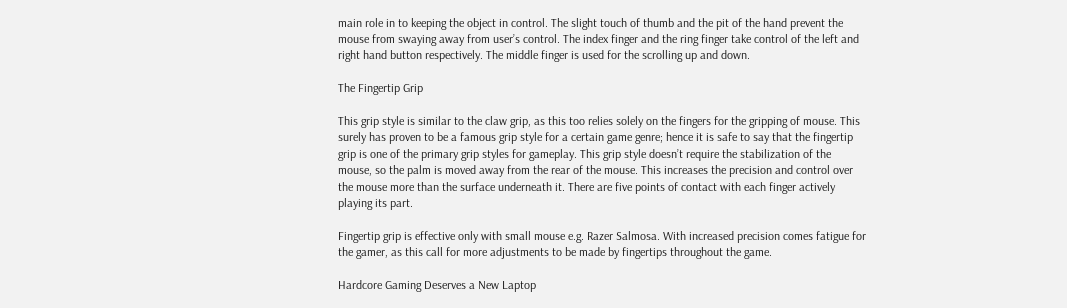main role in to keeping the object in control. The slight touch of thumb and the pit of the hand prevent the mouse from swaying away from user’s control. The index finger and the ring finger take control of the left and right hand button respectively. The middle finger is used for the scrolling up and down.

The Fingertip Grip

This grip style is similar to the claw grip, as this too relies solely on the fingers for the gripping of mouse. This surely has proven to be a famous grip style for a certain game genre; hence it is safe to say that the fingertip grip is one of the primary grip styles for gameplay. This grip style doesn’t require the stabilization of the mouse, so the palm is moved away from the rear of the mouse. This increases the precision and control over the mouse more than the surface underneath it. There are five points of contact with each finger actively playing its part.

Fingertip grip is effective only with small mouse e.g. Razer Salmosa. With increased precision comes fatigue for the gamer, as this call for more adjustments to be made by fingertips throughout the game.

Hardcore Gaming Deserves a New Laptop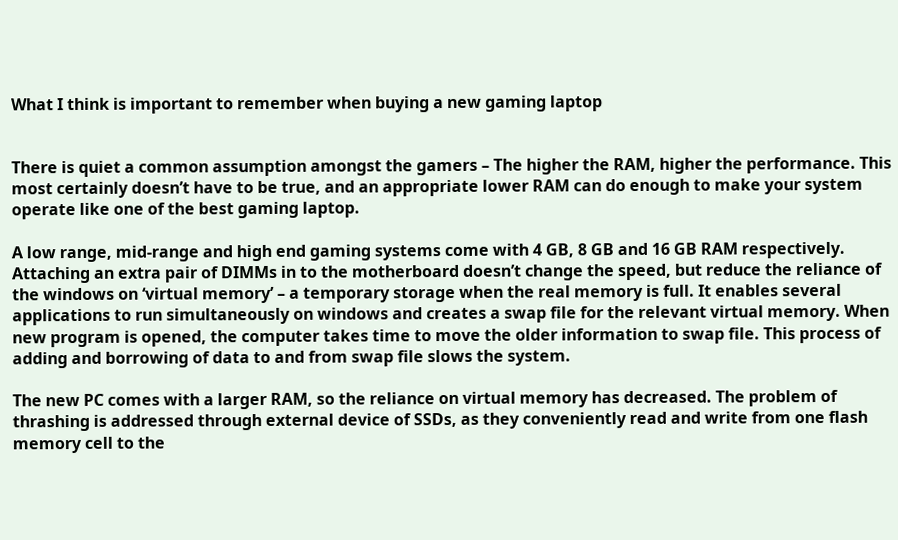What I think is important to remember when buying a new gaming laptop


There is quiet a common assumption amongst the gamers – The higher the RAM, higher the performance. This most certainly doesn’t have to be true, and an appropriate lower RAM can do enough to make your system operate like one of the best gaming laptop.

A low range, mid-range and high end gaming systems come with 4 GB, 8 GB and 16 GB RAM respectively. Attaching an extra pair of DIMMs in to the motherboard doesn’t change the speed, but reduce the reliance of the windows on ‘virtual memory’ – a temporary storage when the real memory is full. It enables several applications to run simultaneously on windows and creates a swap file for the relevant virtual memory. When new program is opened, the computer takes time to move the older information to swap file. This process of adding and borrowing of data to and from swap file slows the system.

The new PC comes with a larger RAM, so the reliance on virtual memory has decreased. The problem of thrashing is addressed through external device of SSDs, as they conveniently read and write from one flash memory cell to the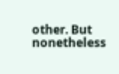other. But nonetheless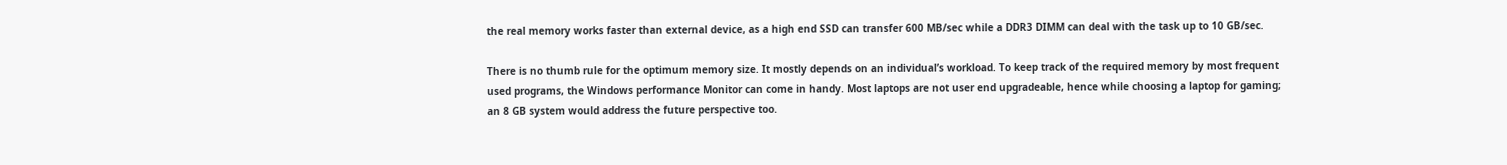the real memory works faster than external device, as a high end SSD can transfer 600 MB/sec while a DDR3 DIMM can deal with the task up to 10 GB/sec.

There is no thumb rule for the optimum memory size. It mostly depends on an individual’s workload. To keep track of the required memory by most frequent used programs, the Windows performance Monitor can come in handy. Most laptops are not user end upgradeable, hence while choosing a laptop for gaming; an 8 GB system would address the future perspective too.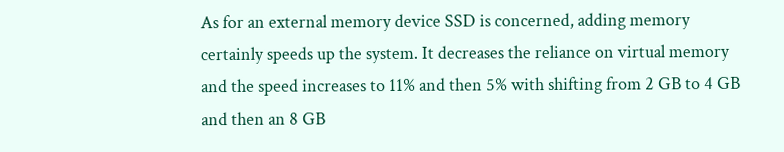As for an external memory device SSD is concerned, adding memory certainly speeds up the system. It decreases the reliance on virtual memory and the speed increases to 11% and then 5% with shifting from 2 GB to 4 GB and then an 8 GB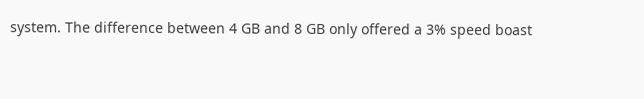system. The difference between 4 GB and 8 GB only offered a 3% speed boast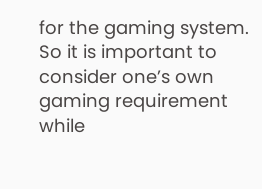for the gaming system. So it is important to consider one’s own gaming requirement while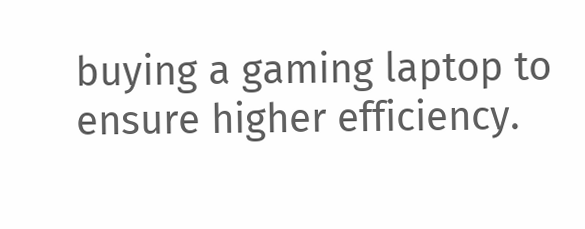buying a gaming laptop to ensure higher efficiency.